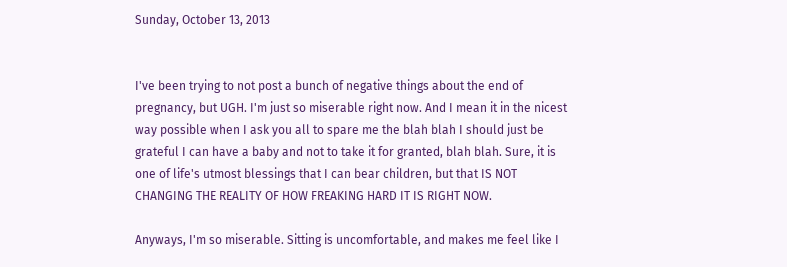Sunday, October 13, 2013


I've been trying to not post a bunch of negative things about the end of pregnancy, but UGH. I'm just so miserable right now. And I mean it in the nicest way possible when I ask you all to spare me the blah blah I should just be grateful I can have a baby and not to take it for granted, blah blah. Sure, it is one of life's utmost blessings that I can bear children, but that IS NOT CHANGING THE REALITY OF HOW FREAKING HARD IT IS RIGHT NOW.

Anyways, I'm so miserable. Sitting is uncomfortable, and makes me feel like I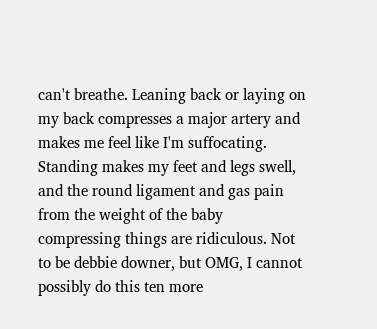can't breathe. Leaning back or laying on my back compresses a major artery and makes me feel like I'm suffocating. Standing makes my feet and legs swell, and the round ligament and gas pain from the weight of the baby compressing things are ridiculous. Not to be debbie downer, but OMG, I cannot possibly do this ten more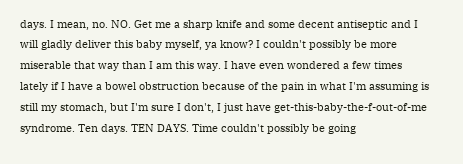days. I mean, no. NO. Get me a sharp knife and some decent antiseptic and I will gladly deliver this baby myself, ya know? I couldn't possibly be more miserable that way than I am this way. I have even wondered a few times lately if I have a bowel obstruction because of the pain in what I'm assuming is still my stomach, but I'm sure I don't, I just have get-this-baby-the-f-out-of-me syndrome. Ten days. TEN DAYS. Time couldn't possibly be going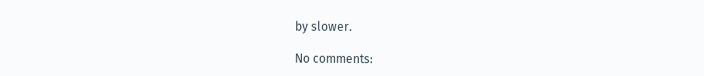by slower.

No comments: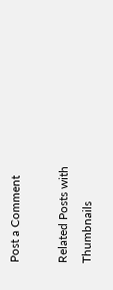Post a Comment

Related Posts with Thumbnails